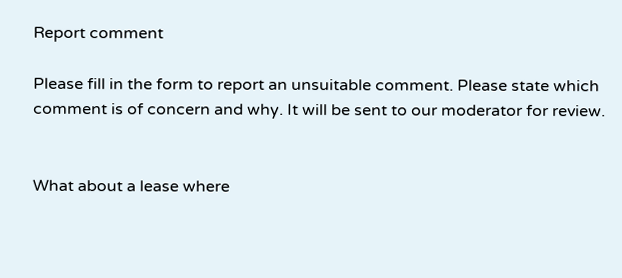Report comment

Please fill in the form to report an unsuitable comment. Please state which comment is of concern and why. It will be sent to our moderator for review.


What about a lease where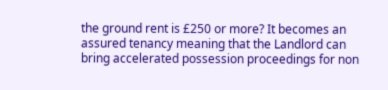the ground rent is £250 or more? It becomes an assured tenancy meaning that the Landlord can bring accelerated possession proceedings for non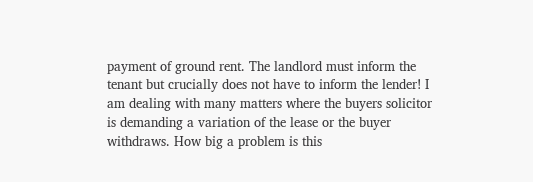payment of ground rent. The landlord must inform the tenant but crucially does not have to inform the lender! I am dealing with many matters where the buyers solicitor is demanding a variation of the lease or the buyer withdraws. How big a problem is this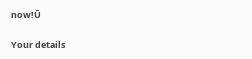now!Ū

Your details